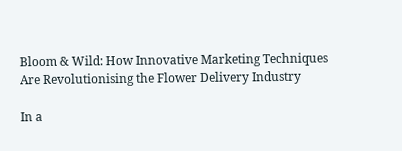Bloom & Wild: How Innovative Marketing Techniques Are Revolutionising the Flower Delivery Industry

In a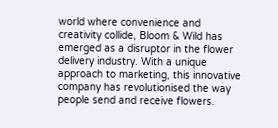world where convenience and creativity collide, Bloom & Wild has emerged as a disruptor in the flower delivery industry. With a unique approach to marketing, this innovative company has revolutionised the way people send and receive flowers.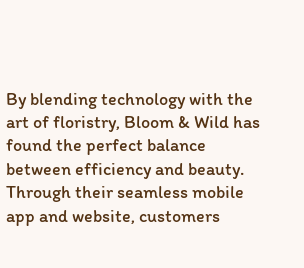By blending technology with the art of floristry, Bloom & Wild has found the perfect balance between efficiency and beauty. Through their seamless mobile app and website, customers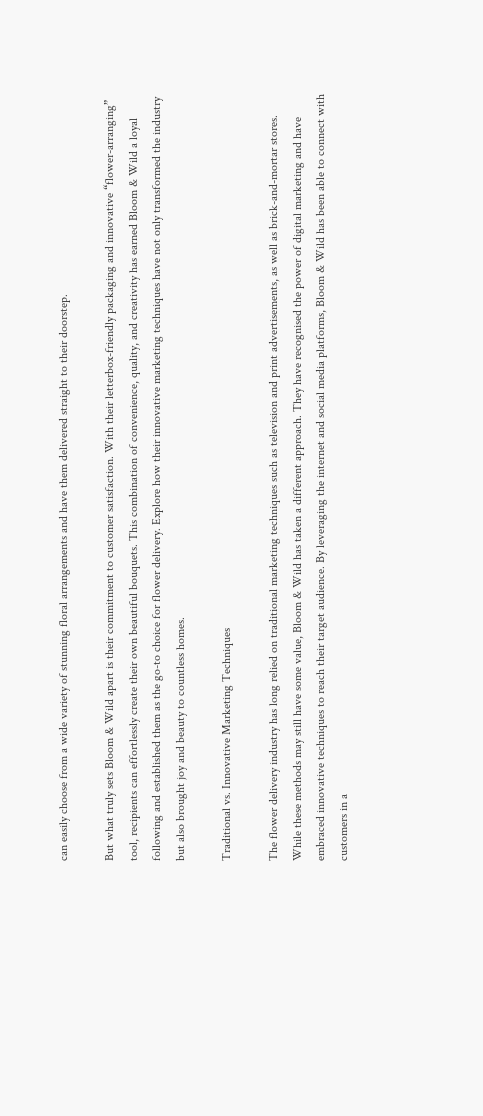can easily choose from a wide variety of stunning floral arrangements and have them delivered straight to their doorstep.

But what truly sets Bloom & Wild apart is their commitment to customer satisfaction. With their letterbox-friendly packaging and innovative “flower-arranging” tool, recipients can effortlessly create their own beautiful bouquets. This combination of convenience, quality, and creativity has earned Bloom & Wild a loyal following and established them as the go-to choice for flower delivery. Explore how their innovative marketing techniques have not only transformed the industry but also brought joy and beauty to countless homes.

Traditional vs. Innovative Marketing Techniques

The flower delivery industry has long relied on traditional marketing techniques such as television and print advertisements, as well as brick-and-mortar stores. While these methods may still have some value, Bloom & Wild has taken a different approach. They have recognised the power of digital marketing and have embraced innovative techniques to reach their target audience. By leveraging the internet and social media platforms, Bloom & Wild has been able to connect with customers in a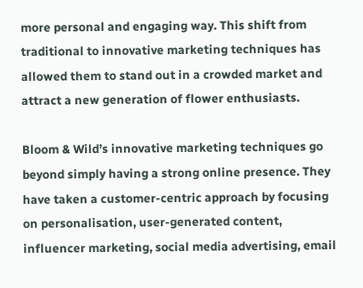more personal and engaging way. This shift from traditional to innovative marketing techniques has allowed them to stand out in a crowded market and attract a new generation of flower enthusiasts.

Bloom & Wild’s innovative marketing techniques go beyond simply having a strong online presence. They have taken a customer-centric approach by focusing on personalisation, user-generated content, influencer marketing, social media advertising, email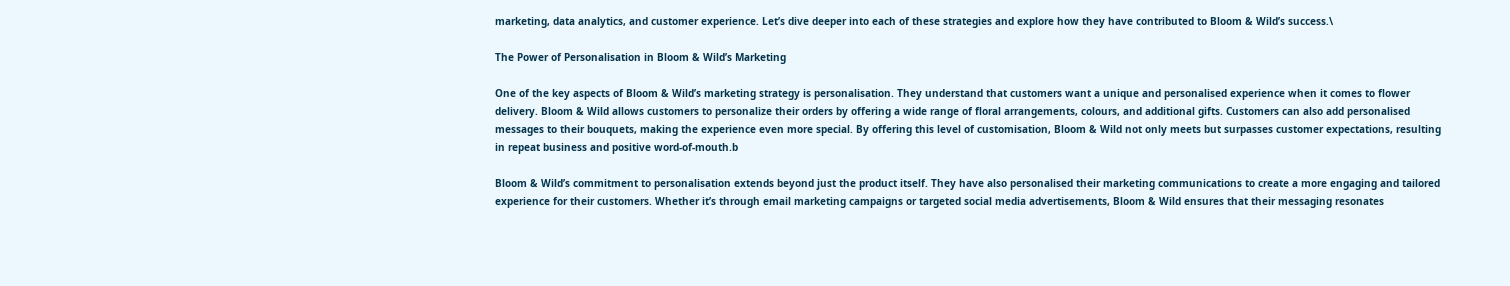marketing, data analytics, and customer experience. Let’s dive deeper into each of these strategies and explore how they have contributed to Bloom & Wild’s success.\

The Power of Personalisation in Bloom & Wild’s Marketing

One of the key aspects of Bloom & Wild’s marketing strategy is personalisation. They understand that customers want a unique and personalised experience when it comes to flower delivery. Bloom & Wild allows customers to personalize their orders by offering a wide range of floral arrangements, colours, and additional gifts. Customers can also add personalised messages to their bouquets, making the experience even more special. By offering this level of customisation, Bloom & Wild not only meets but surpasses customer expectations, resulting in repeat business and positive word-of-mouth.b

Bloom & Wild’s commitment to personalisation extends beyond just the product itself. They have also personalised their marketing communications to create a more engaging and tailored experience for their customers. Whether it’s through email marketing campaigns or targeted social media advertisements, Bloom & Wild ensures that their messaging resonates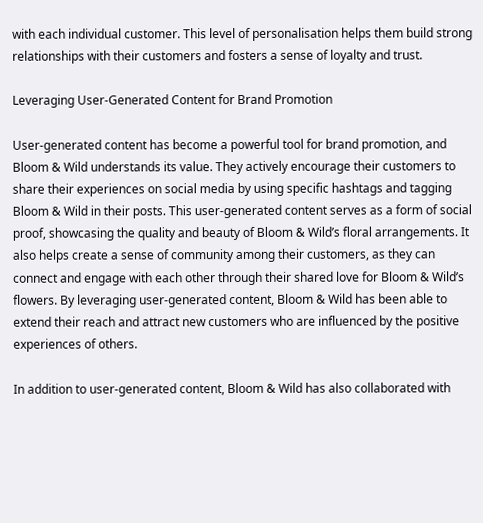with each individual customer. This level of personalisation helps them build strong relationships with their customers and fosters a sense of loyalty and trust.

Leveraging User-Generated Content for Brand Promotion

User-generated content has become a powerful tool for brand promotion, and Bloom & Wild understands its value. They actively encourage their customers to share their experiences on social media by using specific hashtags and tagging Bloom & Wild in their posts. This user-generated content serves as a form of social proof, showcasing the quality and beauty of Bloom & Wild’s floral arrangements. It also helps create a sense of community among their customers, as they can connect and engage with each other through their shared love for Bloom & Wild’s flowers. By leveraging user-generated content, Bloom & Wild has been able to extend their reach and attract new customers who are influenced by the positive experiences of others.

In addition to user-generated content, Bloom & Wild has also collaborated with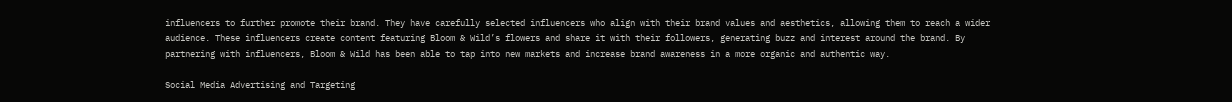influencers to further promote their brand. They have carefully selected influencers who align with their brand values and aesthetics, allowing them to reach a wider audience. These influencers create content featuring Bloom & Wild’s flowers and share it with their followers, generating buzz and interest around the brand. By partnering with influencers, Bloom & Wild has been able to tap into new markets and increase brand awareness in a more organic and authentic way.

Social Media Advertising and Targeting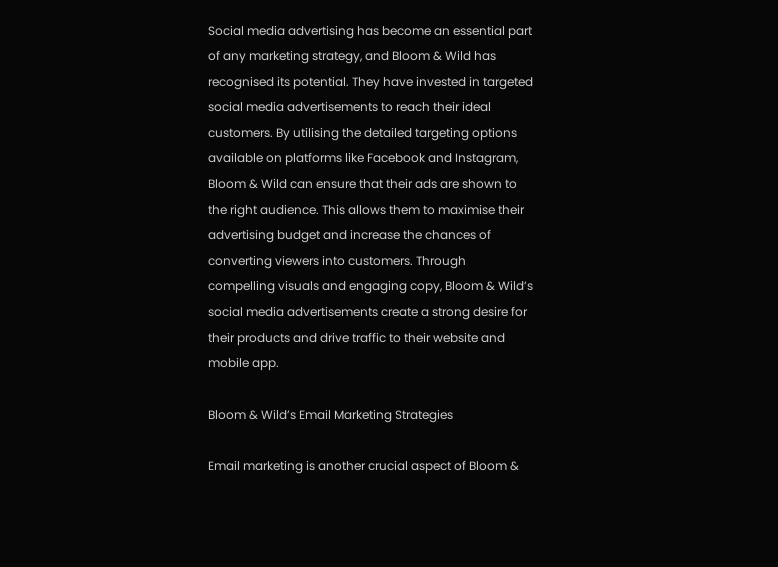Social media advertising has become an essential part of any marketing strategy, and Bloom & Wild has recognised its potential. They have invested in targeted social media advertisements to reach their ideal customers. By utilising the detailed targeting options available on platforms like Facebook and Instagram, Bloom & Wild can ensure that their ads are shown to the right audience. This allows them to maximise their advertising budget and increase the chances of converting viewers into customers. Through compelling visuals and engaging copy, Bloom & Wild’s social media advertisements create a strong desire for their products and drive traffic to their website and mobile app.

Bloom & Wild’s Email Marketing Strategies

Email marketing is another crucial aspect of Bloom &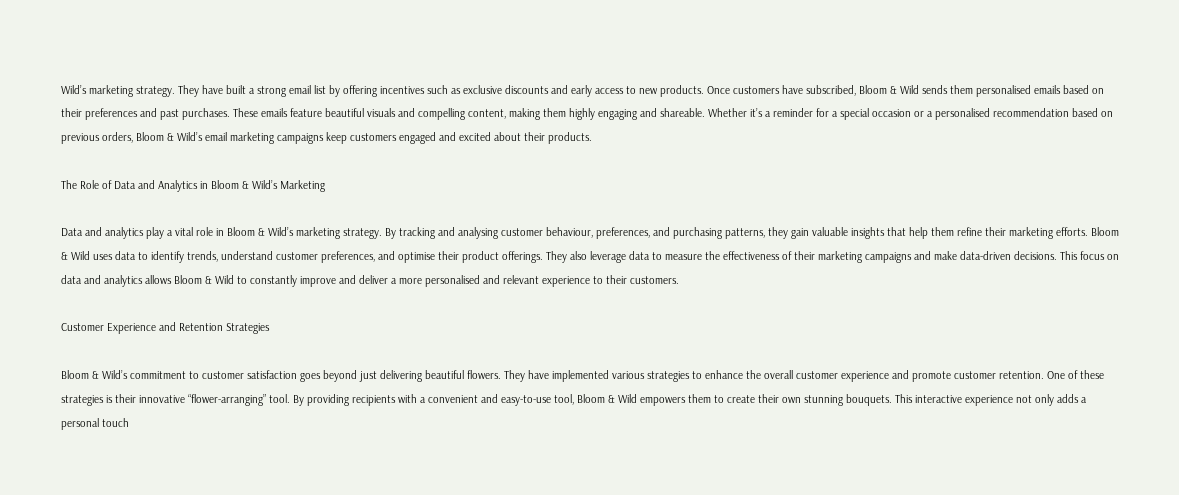Wild’s marketing strategy. They have built a strong email list by offering incentives such as exclusive discounts and early access to new products. Once customers have subscribed, Bloom & Wild sends them personalised emails based on their preferences and past purchases. These emails feature beautiful visuals and compelling content, making them highly engaging and shareable. Whether it’s a reminder for a special occasion or a personalised recommendation based on previous orders, Bloom & Wild’s email marketing campaigns keep customers engaged and excited about their products.

The Role of Data and Analytics in Bloom & Wild’s Marketing

Data and analytics play a vital role in Bloom & Wild’s marketing strategy. By tracking and analysing customer behaviour, preferences, and purchasing patterns, they gain valuable insights that help them refine their marketing efforts. Bloom & Wild uses data to identify trends, understand customer preferences, and optimise their product offerings. They also leverage data to measure the effectiveness of their marketing campaigns and make data-driven decisions. This focus on data and analytics allows Bloom & Wild to constantly improve and deliver a more personalised and relevant experience to their customers.

Customer Experience and Retention Strategies

Bloom & Wild’s commitment to customer satisfaction goes beyond just delivering beautiful flowers. They have implemented various strategies to enhance the overall customer experience and promote customer retention. One of these strategies is their innovative “flower-arranging” tool. By providing recipients with a convenient and easy-to-use tool, Bloom & Wild empowers them to create their own stunning bouquets. This interactive experience not only adds a personal touch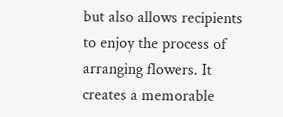but also allows recipients to enjoy the process of arranging flowers. It creates a memorable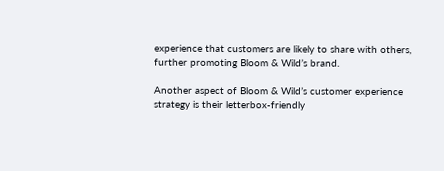experience that customers are likely to share with others, further promoting Bloom & Wild’s brand.

Another aspect of Bloom & Wild’s customer experience strategy is their letterbox-friendly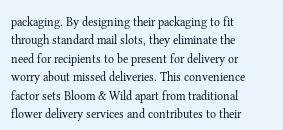packaging. By designing their packaging to fit through standard mail slots, they eliminate the need for recipients to be present for delivery or worry about missed deliveries. This convenience factor sets Bloom & Wild apart from traditional flower delivery services and contributes to their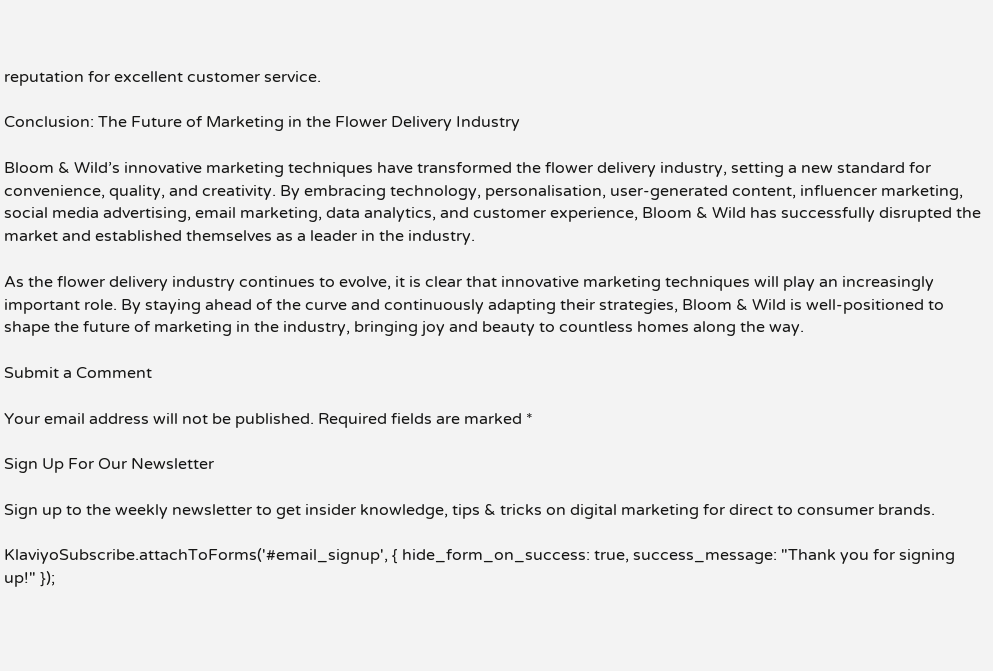reputation for excellent customer service.

Conclusion: The Future of Marketing in the Flower Delivery Industry

Bloom & Wild’s innovative marketing techniques have transformed the flower delivery industry, setting a new standard for convenience, quality, and creativity. By embracing technology, personalisation, user-generated content, influencer marketing, social media advertising, email marketing, data analytics, and customer experience, Bloom & Wild has successfully disrupted the market and established themselves as a leader in the industry.

As the flower delivery industry continues to evolve, it is clear that innovative marketing techniques will play an increasingly important role. By staying ahead of the curve and continuously adapting their strategies, Bloom & Wild is well-positioned to shape the future of marketing in the industry, bringing joy and beauty to countless homes along the way.

Submit a Comment

Your email address will not be published. Required fields are marked *

Sign Up For Our Newsletter

Sign up to the weekly newsletter to get insider knowledge, tips & tricks on digital marketing for direct to consumer brands.

KlaviyoSubscribe.attachToForms('#email_signup', { hide_form_on_success: true, success_message: "Thank you for signing up!" });